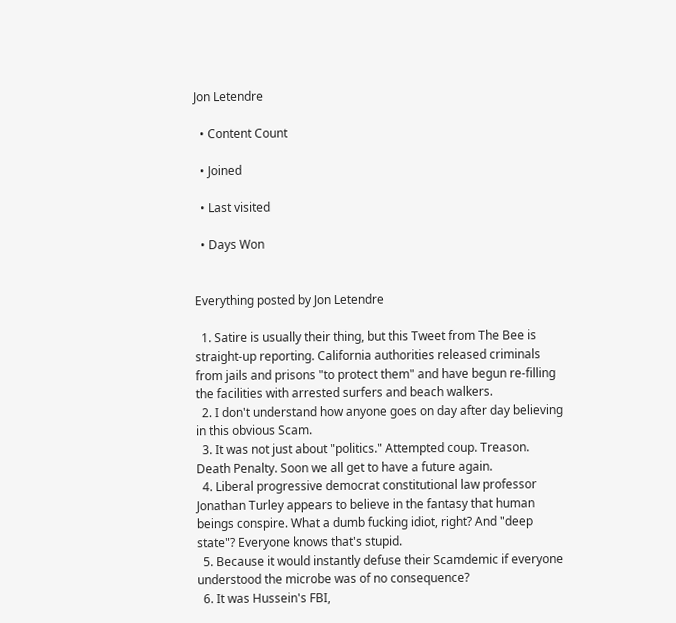Jon Letendre

  • Content Count

  • Joined

  • Last visited

  • Days Won


Everything posted by Jon Letendre

  1. Satire is usually their thing, but this Tweet from The Bee is straight-up reporting. California authorities released criminals from jails and prisons "to protect them" and have begun re-filling the facilities with arrested surfers and beach walkers.
  2. I don't understand how anyone goes on day after day believing in this obvious Scam.
  3. It was not just about "politics." Attempted coup. Treason. Death Penalty. Soon we all get to have a future again.
  4. Liberal progressive democrat constitutional law professor Jonathan Turley appears to believe in the fantasy that human beings conspire. What a dumb fucking idiot, right? And "deep state"? Everyone knows that's stupid.
  5. Because it would instantly defuse their Scamdemic if everyone understood the microbe was of no consequence?
  6. It was Hussein's FBI,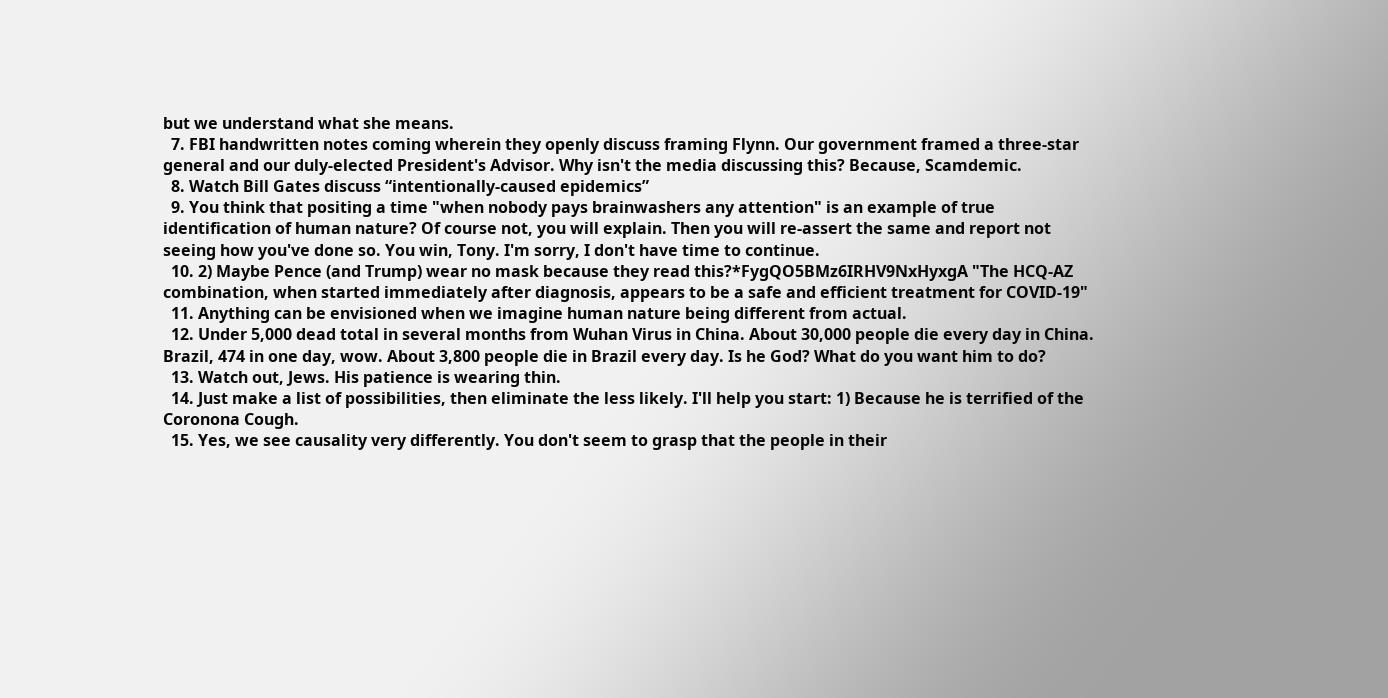but we understand what she means.
  7. FBI handwritten notes coming wherein they openly discuss framing Flynn. Our government framed a three-star general and our duly-elected President's Advisor. Why isn't the media discussing this? Because, Scamdemic.
  8. Watch Bill Gates discuss “intentionally-caused epidemics”
  9. You think that positing a time "when nobody pays brainwashers any attention" is an example of true identification of human nature? Of course not, you will explain. Then you will re-assert the same and report not seeing how you've done so. You win, Tony. I'm sorry, I don't have time to continue.
  10. 2) Maybe Pence (and Trump) wear no mask because they read this?*FygQO5BMz6IRHV9NxHyxgA "The HCQ-AZ combination, when started immediately after diagnosis, appears to be a safe and efficient treatment for COVID-19"
  11. Anything can be envisioned when we imagine human nature being different from actual.
  12. Under 5,000 dead total in several months from Wuhan Virus in China. About 30,000 people die every day in China. Brazil, 474 in one day, wow. About 3,800 people die in Brazil every day. Is he God? What do you want him to do?
  13. Watch out, Jews. His patience is wearing thin.
  14. Just make a list of possibilities, then eliminate the less likely. I'll help you start: 1) Because he is terrified of the Coronona Cough.
  15. Yes, we see causality very differently. You don't seem to grasp that the people in their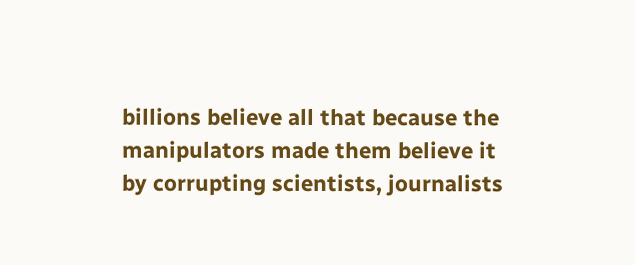billions believe all that because the manipulators made them believe it by corrupting scientists, journalists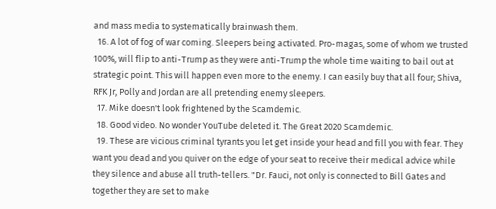and mass media to systematically brainwash them.
  16. A lot of fog of war coming. Sleepers being activated. Pro-magas, some of whom we trusted 100%, will flip to anti-Trump as they were anti-Trump the whole time waiting to bail out at strategic point. This will happen even more to the enemy. I can easily buy that all four; Shiva, RFK Jr, Polly and Jordan are all pretending enemy sleepers.
  17. Mike doesn't look frightened by the Scamdemic.
  18. Good video. No wonder YouTube deleted it. The Great 2020 Scamdemic.
  19. These are vicious criminal tyrants you let get inside your head and fill you with fear. They want you dead and you quiver on the edge of your seat to receive their medical advice while they silence and abuse all truth-tellers. "Dr. Fauci, not only is connected to Bill Gates and together they are set to make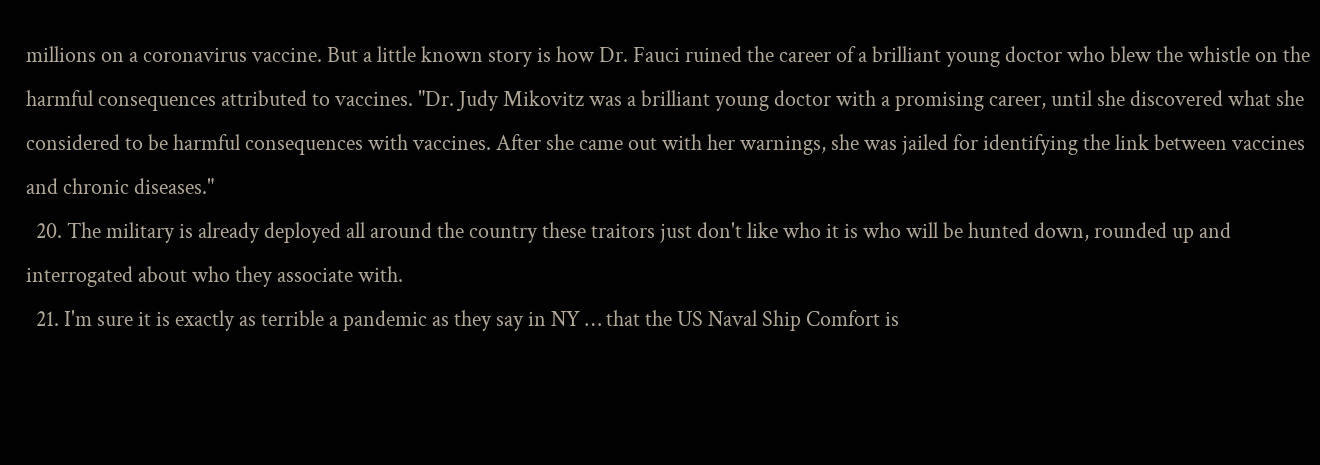millions on a coronavirus vaccine. But a little known story is how Dr. Fauci ruined the career of a brilliant young doctor who blew the whistle on the harmful consequences attributed to vaccines. "Dr. Judy Mikovitz was a brilliant young doctor with a promising career, until she discovered what she considered to be harmful consequences with vaccines. After she came out with her warnings, she was jailed for identifying the link between vaccines and chronic diseases."
  20. The military is already deployed all around the country these traitors just don't like who it is who will be hunted down, rounded up and interrogated about who they associate with.
  21. I'm sure it is exactly as terrible a pandemic as they say in NY … that the US Naval Ship Comfort is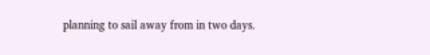planning to sail away from in two days.